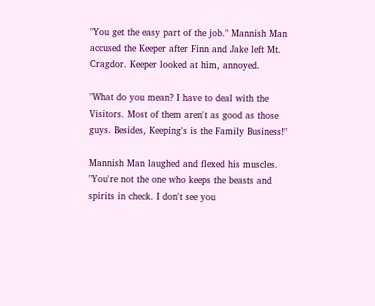"You get the easy part of the job." Mannish Man accused the Keeper after Finn and Jake left Mt. Cragdor. Keeper looked at him, annoyed.

"What do you mean? I have to deal with the Visitors. Most of them aren't as good as those guys. Besides, Keeping's is the Family Business!"

Mannish Man laughed and flexed his muscles. "You're not the one who keeps the beasts and spirits in check. I don't see you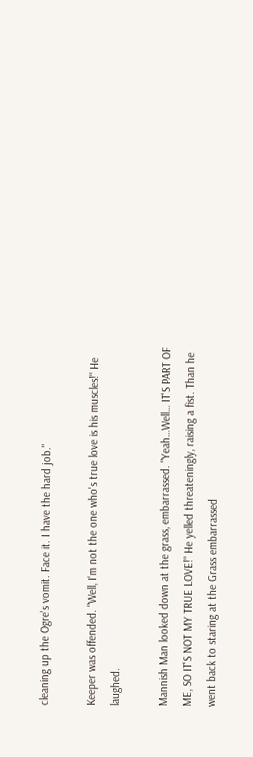cleaning up the Ogre's vomit. Face it. I have the hard job."

Keeper was offended. "Well, I'm not the one who's true love is his muscles!" He laughed.

Mannish Man looked down at the grass, embarrassed. "Yeah…Well… IT'S PART OF ME, SO IT'S NOT MY TRUE LOVE!" He yelled threateningly, raising a fist. Than he went back to staring at the Grass embarrassed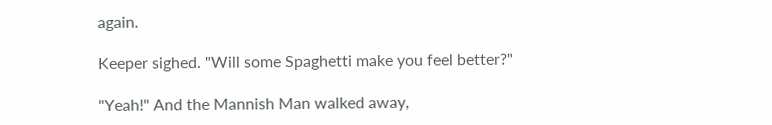again.

Keeper sighed. "Will some Spaghetti make you feel better?"

"Yeah!" And the Mannish Man walked away,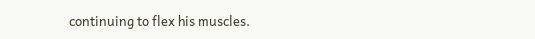continuing to flex his muscles.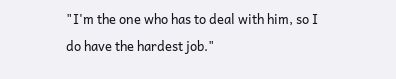"I'm the one who has to deal with him, so I do have the hardest job."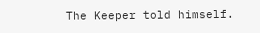The Keeper told himself.